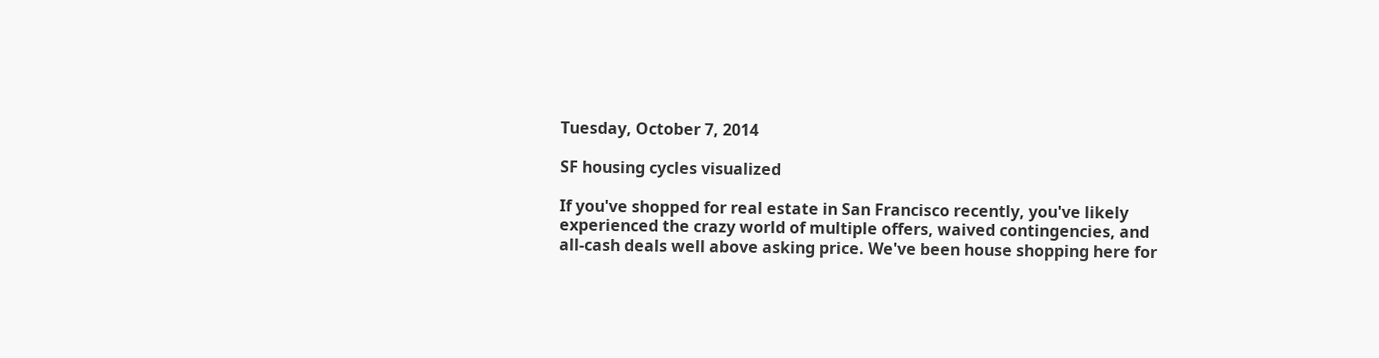Tuesday, October 7, 2014

SF housing cycles visualized

If you've shopped for real estate in San Francisco recently, you've likely experienced the crazy world of multiple offers, waived contingencies, and all-cash deals well above asking price. We've been house shopping here for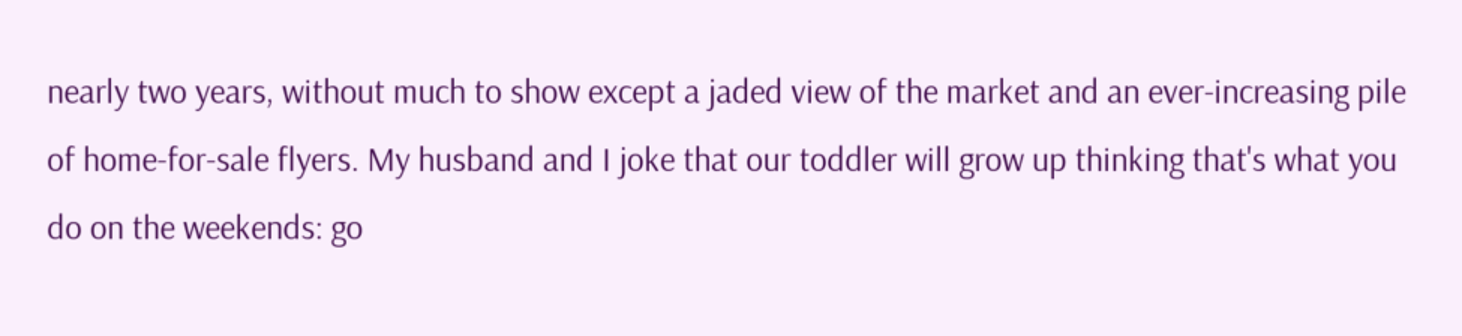nearly two years, without much to show except a jaded view of the market and an ever-increasing pile of home-for-sale flyers. My husband and I joke that our toddler will grow up thinking that's what you do on the weekends: go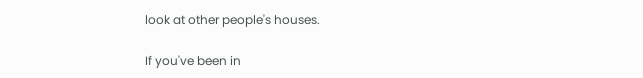look at other people's houses.

If you've been in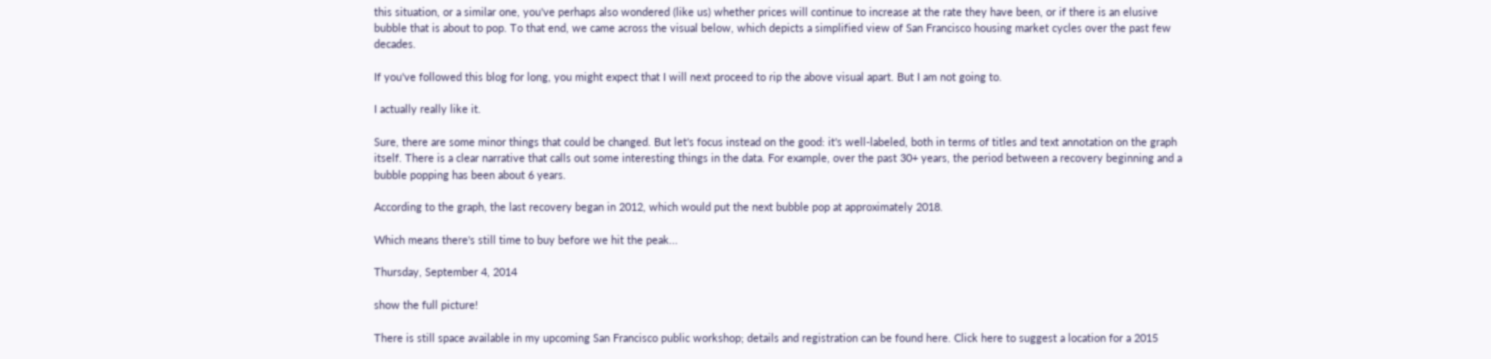this situation, or a similar one, you've perhaps also wondered (like us) whether prices will continue to increase at the rate they have been, or if there is an elusive bubble that is about to pop. To that end, we came across the visual below, which depicts a simplified view of San Francisco housing market cycles over the past few decades.

If you've followed this blog for long, you might expect that I will next proceed to rip the above visual apart. But I am not going to.

I actually really like it.

Sure, there are some minor things that could be changed. But let's focus instead on the good: it's well-labeled, both in terms of titles and text annotation on the graph itself. There is a clear narrative that calls out some interesting things in the data. For example, over the past 30+ years, the period between a recovery beginning and a bubble popping has been about 6 years.

According to the graph, the last recovery began in 2012, which would put the next bubble pop at approximately 2018.

Which means there's still time to buy before we hit the peak...

Thursday, September 4, 2014

show the full picture!

There is still space available in my upcoming San Francisco public workshop; details and registration can be found here. Click here to suggest a location for a 2015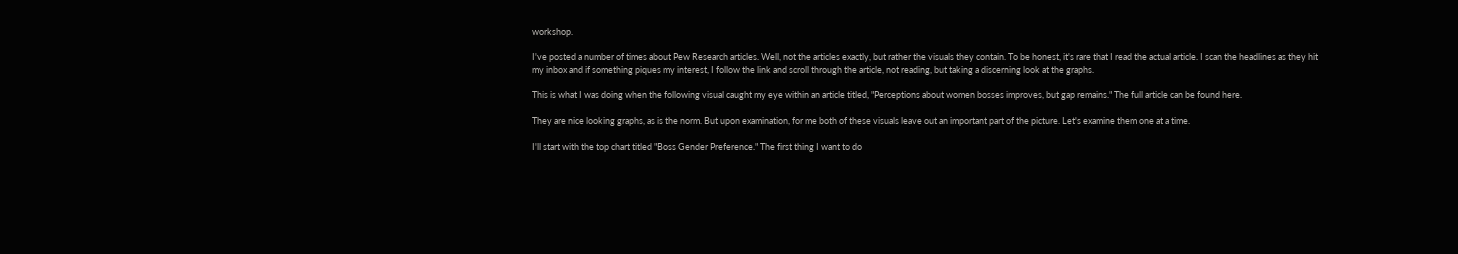workshop.

I've posted a number of times about Pew Research articles. Well, not the articles exactly, but rather the visuals they contain. To be honest, it's rare that I read the actual article. I scan the headlines as they hit my inbox and if something piques my interest, I follow the link and scroll through the article, not reading, but taking a discerning look at the graphs.

This is what I was doing when the following visual caught my eye within an article titled, "Perceptions about women bosses improves, but gap remains." The full article can be found here.

They are nice looking graphs, as is the norm. But upon examination, for me both of these visuals leave out an important part of the picture. Let's examine them one at a time.

I'll start with the top chart titled "Boss Gender Preference." The first thing I want to do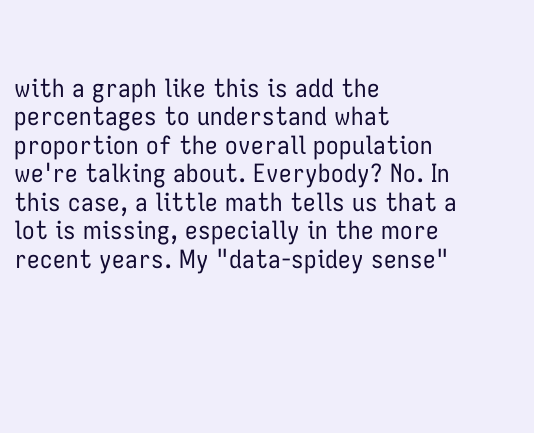with a graph like this is add the percentages to understand what proportion of the overall population we're talking about. Everybody? No. In this case, a little math tells us that a lot is missing, especially in the more recent years. My "data-spidey sense"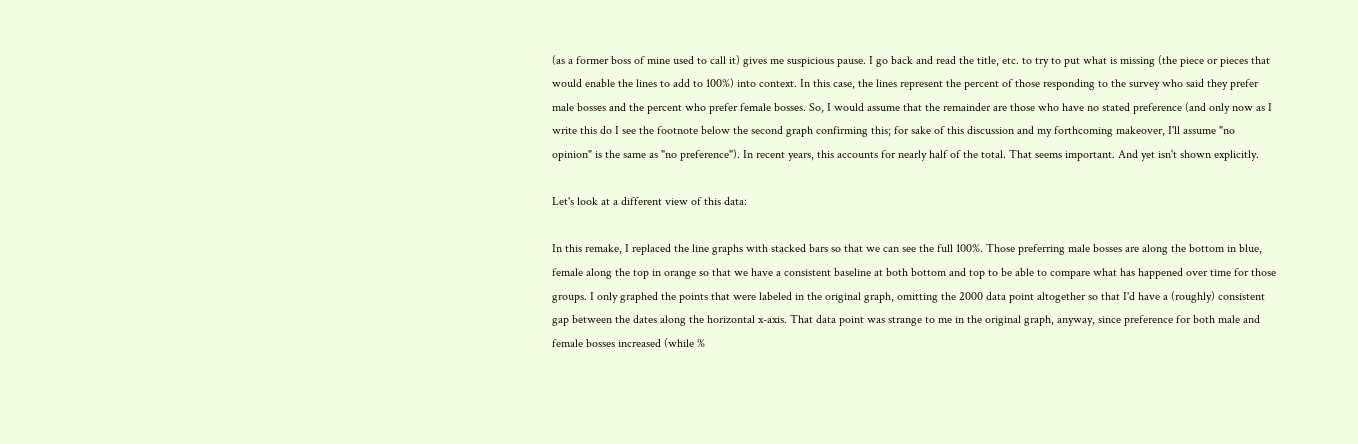(as a former boss of mine used to call it) gives me suspicious pause. I go back and read the title, etc. to try to put what is missing (the piece or pieces that would enable the lines to add to 100%) into context. In this case, the lines represent the percent of those responding to the survey who said they prefer male bosses and the percent who prefer female bosses. So, I would assume that the remainder are those who have no stated preference (and only now as I write this do I see the footnote below the second graph confirming this; for sake of this discussion and my forthcoming makeover, I'll assume "no opinion" is the same as "no preference"). In recent years, this accounts for nearly half of the total. That seems important. And yet isn't shown explicitly.

Let's look at a different view of this data:

In this remake, I replaced the line graphs with stacked bars so that we can see the full 100%. Those preferring male bosses are along the bottom in blue, female along the top in orange so that we have a consistent baseline at both bottom and top to be able to compare what has happened over time for those groups. I only graphed the points that were labeled in the original graph, omitting the 2000 data point altogether so that I'd have a (roughly) consistent gap between the dates along the horizontal x-axis. That data point was strange to me in the original graph, anyway, since preference for both male and female bosses increased (while %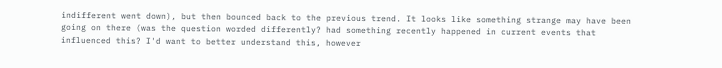indifferent went down), but then bounced back to the previous trend. It looks like something strange may have been going on there (was the question worded differently? had something recently happened in current events that influenced this? I'd want to better understand this, however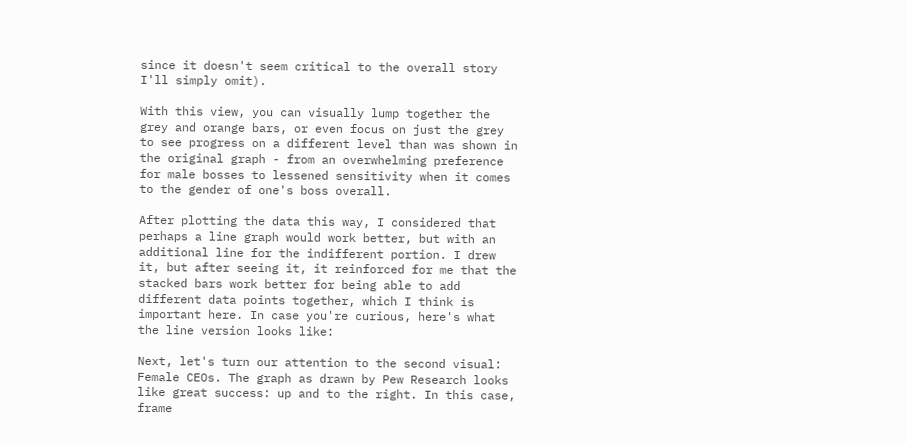since it doesn't seem critical to the overall story I'll simply omit).

With this view, you can visually lump together the grey and orange bars, or even focus on just the grey to see progress on a different level than was shown in the original graph - from an overwhelming preference for male bosses to lessened sensitivity when it comes to the gender of one's boss overall.

After plotting the data this way, I considered that perhaps a line graph would work better, but with an additional line for the indifferent portion. I drew it, but after seeing it, it reinforced for me that the stacked bars work better for being able to add different data points together, which I think is important here. In case you're curious, here's what the line version looks like:

Next, let's turn our attention to the second visual: Female CEOs. The graph as drawn by Pew Research looks like great success: up and to the right. In this case, frame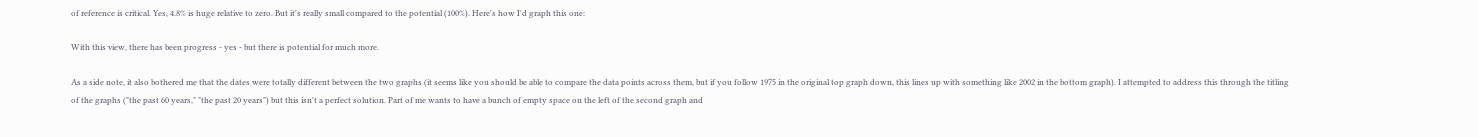of reference is critical. Yes, 4.8% is huge relative to zero. But it's really small compared to the potential (100%). Here's how I'd graph this one:

With this view, there has been progress - yes - but there is potential for much more.

As a side note, it also bothered me that the dates were totally different between the two graphs (it seems like you should be able to compare the data points across them, but if you follow 1975 in the original top graph down, this lines up with something like 2002 in the bottom graph). I attempted to address this through the titling of the graphs ("the past 60 years," "the past 20 years") but this isn't a perfect solution. Part of me wants to have a bunch of empty space on the left of the second graph and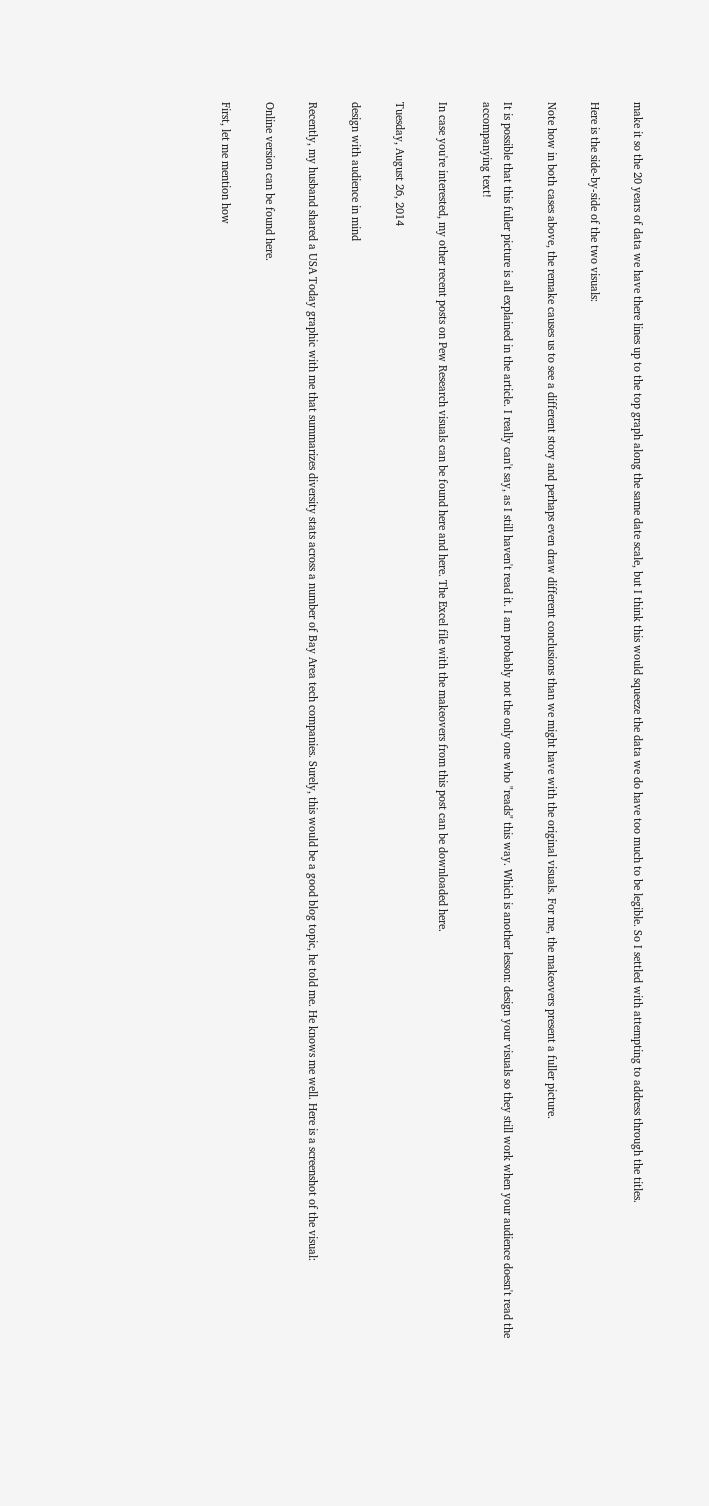make it so the 20 years of data we have there lines up to the top graph along the same date scale, but I think this would squeeze the data we do have too much to be legible. So I settled with attempting to address through the titles.

Here is the side-by-side of the two visuals:

Note how in both cases above, the remake causes us to see a different story and perhaps even draw different conclusions than we might have with the original visuals. For me, the makeovers present a fuller picture.

It is possible that this fuller picture is all explained in the article. I really can't say, as I still haven't read it. I am probably not the only one who "reads" this way. Which is another lesson: design your visuals so they still work when your audience doesn't read the accompanying text!

In case you're interested, my other recent posts on Pew Research visuals can be found here and here. The Excel file with the makeovers from this post can be downloaded here.

Tuesday, August 26, 2014

design with audience in mind

Recently, my husband shared a USA Today graphic with me that summarizes diversity stats across a number of Bay Area tech companies. Surely, this would be a good blog topic, he told me. He knows me well. Here is a screenshot of the visual:

Online version can be found here.

First, let me mention how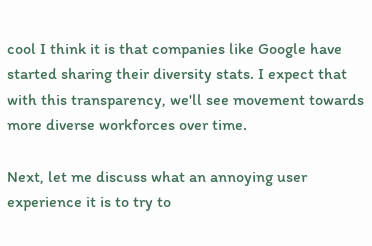cool I think it is that companies like Google have started sharing their diversity stats. I expect that with this transparency, we'll see movement towards more diverse workforces over time.

Next, let me discuss what an annoying user experience it is to try to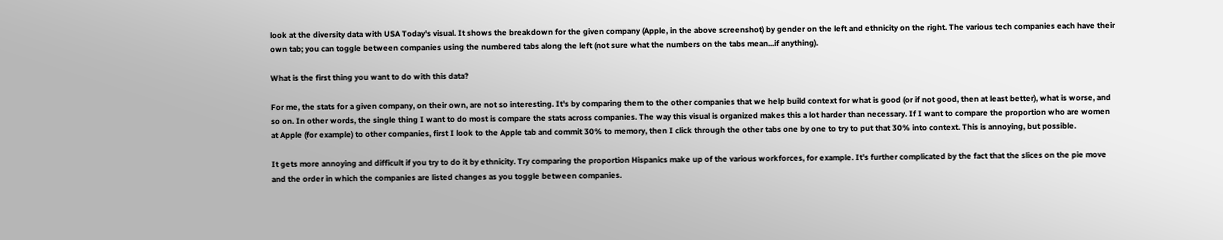look at the diversity data with USA Today's visual. It shows the breakdown for the given company (Apple, in the above screenshot) by gender on the left and ethnicity on the right. The various tech companies each have their own tab; you can toggle between companies using the numbered tabs along the left (not sure what the numbers on the tabs mean...if anything).

What is the first thing you want to do with this data?

For me, the stats for a given company, on their own, are not so interesting. It's by comparing them to the other companies that we help build context for what is good (or if not good, then at least better), what is worse, and so on. In other words, the single thing I want to do most is compare the stats across companies. The way this visual is organized makes this a lot harder than necessary. If I want to compare the proportion who are women at Apple (for example) to other companies, first I look to the Apple tab and commit 30% to memory, then I click through the other tabs one by one to try to put that 30% into context. This is annoying, but possible.

It gets more annoying and difficult if you try to do it by ethnicity. Try comparing the proportion Hispanics make up of the various workforces, for example. It's further complicated by the fact that the slices on the pie move and the order in which the companies are listed changes as you toggle between companies.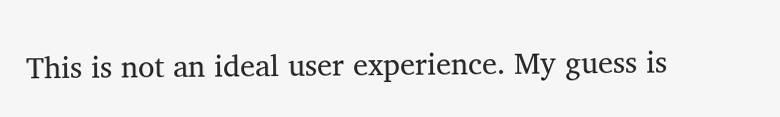This is not an ideal user experience. My guess is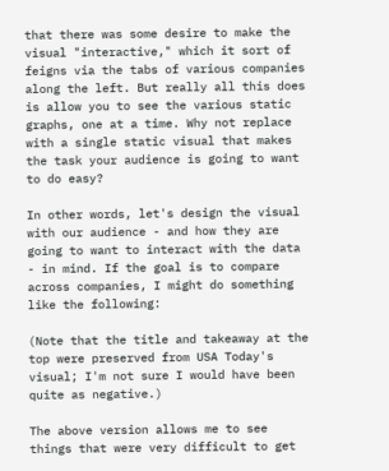that there was some desire to make the visual "interactive," which it sort of feigns via the tabs of various companies along the left. But really all this does is allow you to see the various static graphs, one at a time. Why not replace with a single static visual that makes the task your audience is going to want to do easy?

In other words, let's design the visual with our audience - and how they are going to want to interact with the data - in mind. If the goal is to compare across companies, I might do something like the following:

(Note that the title and takeaway at the top were preserved from USA Today's visual; I'm not sure I would have been quite as negative.)

The above version allows me to see things that were very difficult to get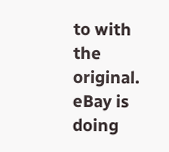to with the original. eBay is doing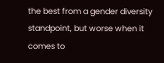the best from a gender diversity standpoint, but worse when it comes to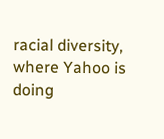racial diversity, where Yahoo is doing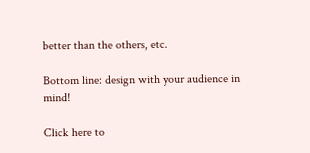better than the others, etc.

Bottom line: design with your audience in mind!

Click here to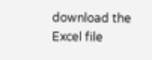download the Excel file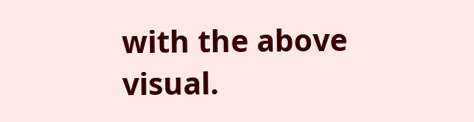with the above visual.